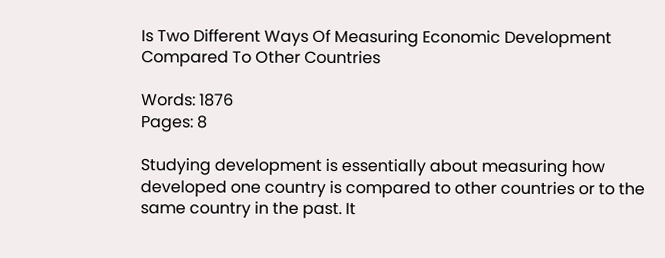Is Two Different Ways Of Measuring Economic Development Compared To Other Countries

Words: 1876
Pages: 8

Studying development is essentially about measuring how developed one country is compared to other countries or to the same country in the past. It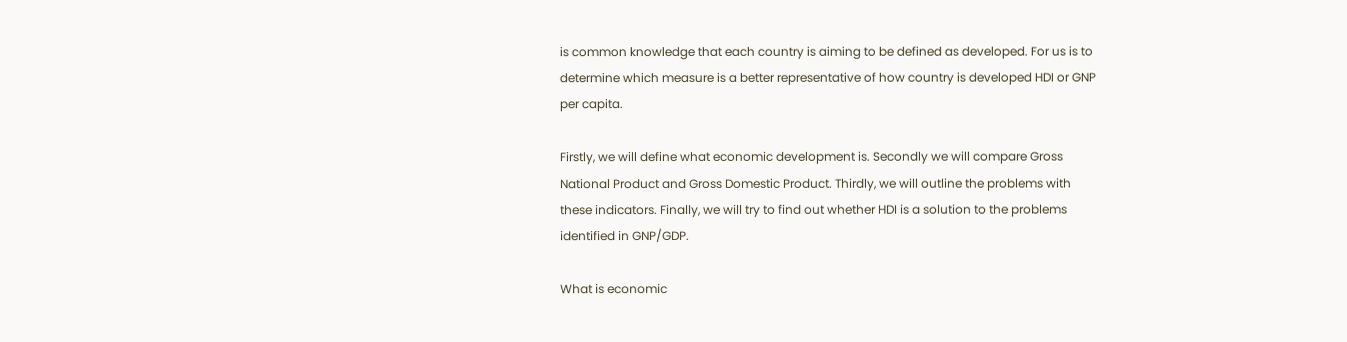is common knowledge that each country is aiming to be defined as developed. For us is to determine which measure is a better representative of how country is developed HDI or GNP per capita.

Firstly, we will define what economic development is. Secondly we will compare Gross National Product and Gross Domestic Product. Thirdly, we will outline the problems with these indicators. Finally, we will try to find out whether HDI is a solution to the problems identified in GNP/GDP.

What is economic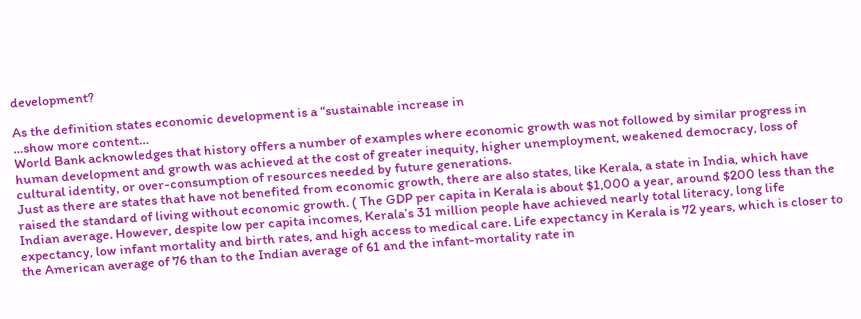development?

As the definition states economic development is a “sustainable increase in
…show more content…
World Bank acknowledges that history offers a number of examples where economic growth was not followed by similar progress in human development and growth was achieved at the cost of greater inequity, higher unemployment, weakened democracy, loss of cultural identity, or over-consumption of resources needed by future generations.
Just as there are states that have not benefited from economic growth, there are also states, like Kerala, a state in India, which have raised the standard of living without economic growth. ( The GDP per capita in Kerala is about $1,000 a year, around $200 less than the Indian average. However, despite low per capita incomes, Kerala’s 31 million people have achieved nearly total literacy, long life expectancy, low infant mortality and birth rates, and high access to medical care. Life expectancy in Kerala is 72 years, which is closer to the American average of 76 than to the Indian average of 61 and the infant-mortality rate in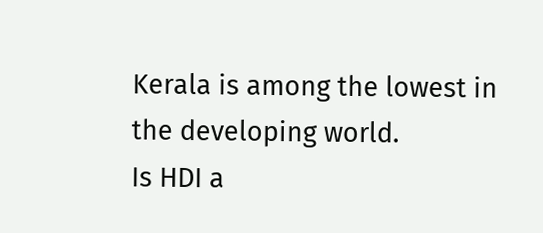Kerala is among the lowest in the developing world.
Is HDI a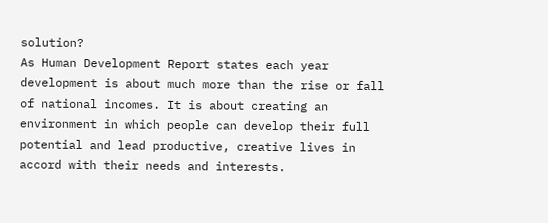solution?
As Human Development Report states each year development is about much more than the rise or fall of national incomes. It is about creating an environment in which people can develop their full potential and lead productive, creative lives in accord with their needs and interests.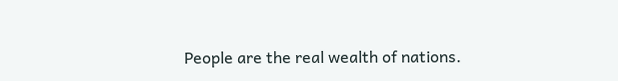People are the real wealth of nations.